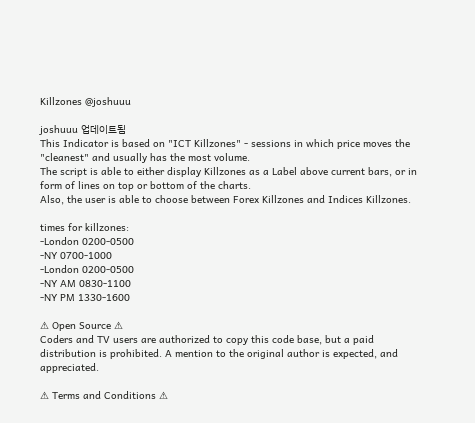Killzones @joshuuu

joshuuu 업데이트됨
This Indicator is based on "ICT Killzones" - sessions in which price moves the "cleanest" and usually has the most volume.
The script is able to either display Killzones as a Label above current bars, or in form of lines on top or bottom of the charts.
Also, the user is able to choose between Forex Killzones and Indices Killzones.

times for killzones:
-London 0200-0500
-NY 0700-1000
-London 0200-0500
-NY AM 0830-1100
-NY PM 1330-1600

⚠ Open Source ⚠
Coders and TV users are authorized to copy this code base, but a paid distribution is prohibited. A mention to the original author is expected, and appreciated.

⚠ Terms and Conditions ⚠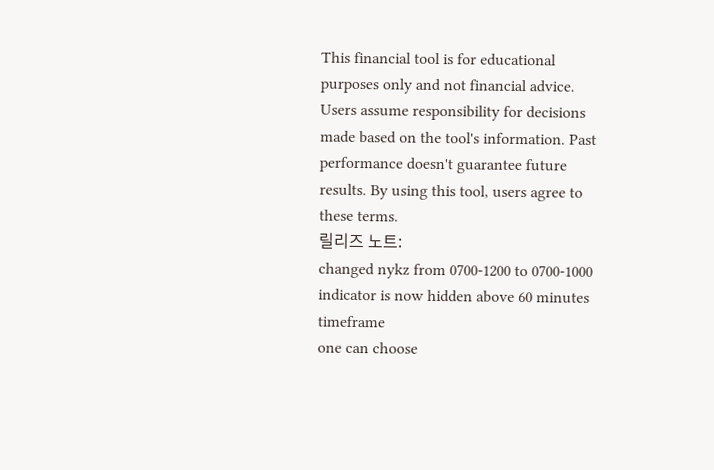This financial tool is for educational purposes only and not financial advice. Users assume responsibility for decisions made based on the tool's information. Past performance doesn't guarantee future results. By using this tool, users agree to these terms.
릴리즈 노트:
changed nykz from 0700-1200 to 0700-1000
indicator is now hidden above 60 minutes timeframe
one can choose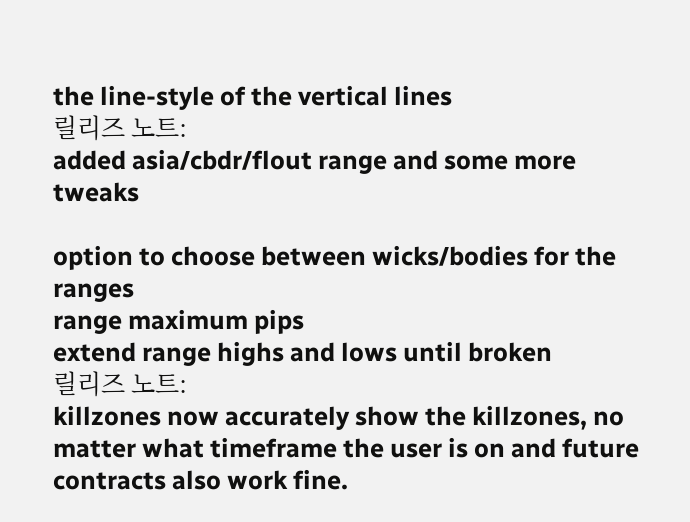the line-style of the vertical lines
릴리즈 노트:
added asia/cbdr/flout range and some more tweaks

option to choose between wicks/bodies for the ranges
range maximum pips
extend range highs and lows until broken
릴리즈 노트:
killzones now accurately show the killzones, no matter what timeframe the user is on and future contracts also work fine.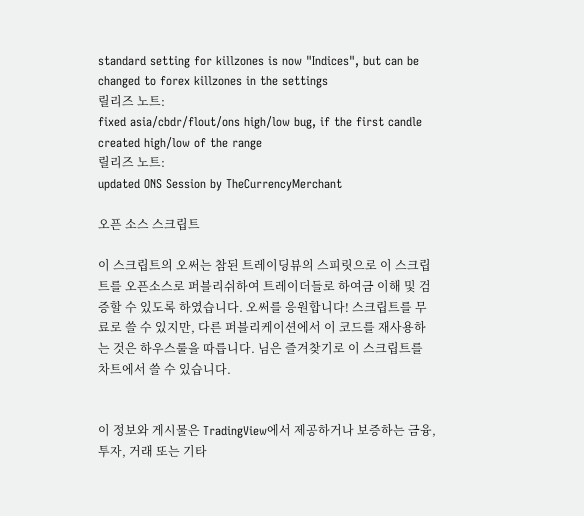standard setting for killzones is now "Indices", but can be changed to forex killzones in the settings
릴리즈 노트:
fixed asia/cbdr/flout/ons high/low bug, if the first candle created high/low of the range
릴리즈 노트:
updated ONS Session by TheCurrencyMerchant

오픈 소스 스크립트

이 스크립트의 오써는 참된 트레이딩뷰의 스피릿으로 이 스크립트를 오픈소스로 퍼블리쉬하여 트레이더들로 하여금 이해 및 검증할 수 있도록 하였습니다. 오써를 응원합니다! 스크립트를 무료로 쓸 수 있지만, 다른 퍼블리케이션에서 이 코드를 재사용하는 것은 하우스룰을 따릅니다. 님은 즐겨찾기로 이 스크립트를 차트에서 쓸 수 있습니다.


이 정보와 게시물은 TradingView에서 제공하거나 보증하는 금융, 투자, 거래 또는 기타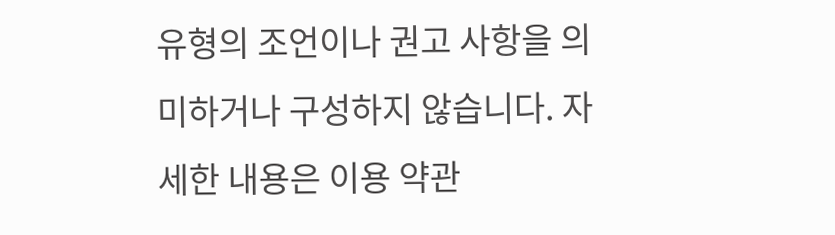유형의 조언이나 권고 사항을 의미하거나 구성하지 않습니다. 자세한 내용은 이용 약관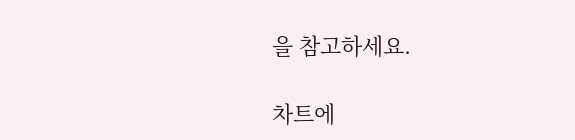을 참고하세요.

차트에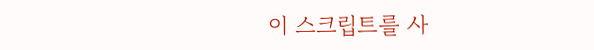이 스크립트를 사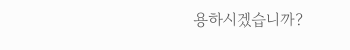용하시겠습니까?